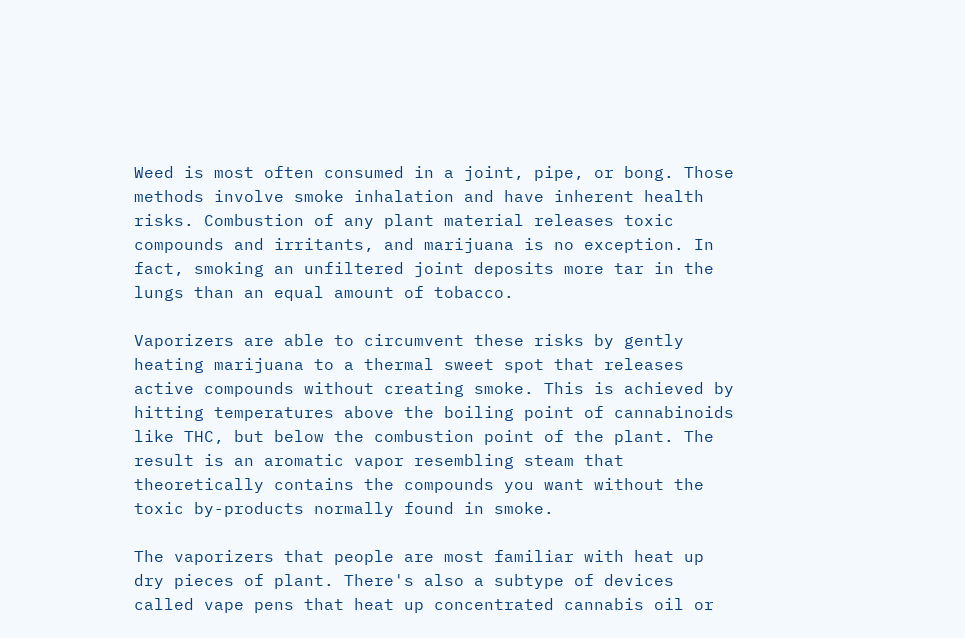Weed is most often consumed in a joint, pipe, or bong. Those methods involve smoke inhalation and have inherent health risks. Combustion of any plant material releases toxic compounds and irritants, and marijuana is no exception. In fact, smoking an unfiltered joint deposits more tar in the lungs than an equal amount of tobacco.

Vaporizers are able to circumvent these risks by gently heating marijuana to a thermal sweet spot that releases active compounds without creating smoke. This is achieved by hitting temperatures above the boiling point of cannabinoids like THC, but below the combustion point of the plant. The result is an aromatic vapor resembling steam that theoretically contains the compounds you want without the toxic by-products normally found in smoke.

The vaporizers that people are most familiar with heat up dry pieces of plant. There's also a subtype of devices called vape pens that heat up concentrated cannabis oil or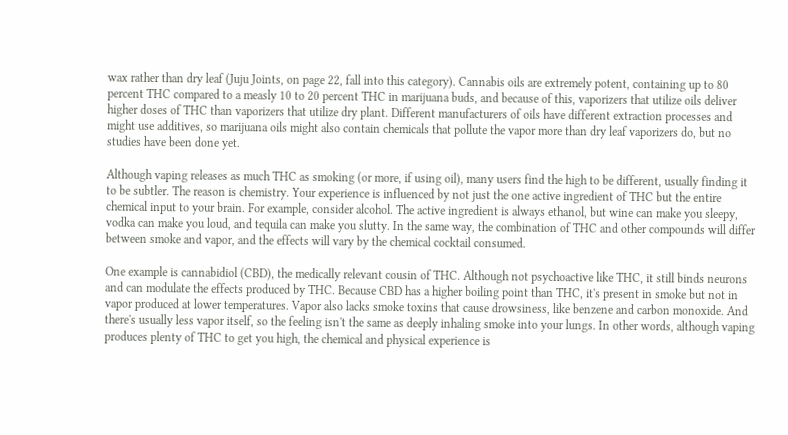wax rather than dry leaf (Juju Joints, on page 22, fall into this category). Cannabis oils are extremely potent, containing up to 80 percent THC compared to a measly 10 to 20 percent THC in marijuana buds, and because of this, vaporizers that utilize oils deliver higher doses of THC than vaporizers that utilize dry plant. Different manufacturers of oils have different extraction processes and might use additives, so marijuana oils might also contain chemicals that pollute the vapor more than dry leaf vaporizers do, but no studies have been done yet.

Although vaping releases as much THC as smoking (or more, if using oil), many users find the high to be different, usually finding it to be subtler. The reason is chemistry. Your experience is influenced by not just the one active ingredient of THC but the entire chemical input to your brain. For example, consider alcohol. The active ingredient is always ethanol, but wine can make you sleepy, vodka can make you loud, and tequila can make you slutty. In the same way, the combination of THC and other compounds will differ between smoke and vapor, and the effects will vary by the chemical cocktail consumed.

One example is cannabidiol (CBD), the medically relevant cousin of THC. Although not psychoactive like THC, it still binds neurons and can modulate the effects produced by THC. Because CBD has a higher boiling point than THC, it's present in smoke but not in vapor produced at lower temperatures. Vapor also lacks smoke toxins that cause drowsiness, like benzene and carbon monoxide. And there's usually less vapor itself, so the feeling isn't the same as deeply inhaling smoke into your lungs. In other words, although vaping produces plenty of THC to get you high, the chemical and physical experience is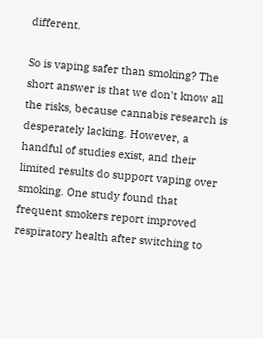different.

So is vaping safer than smoking? The short answer is that we don't know all the risks, because cannabis research is desperately lacking. However, a handful of studies exist, and their limited results do support vaping over smoking. One study found that frequent smokers report improved respiratory health after switching to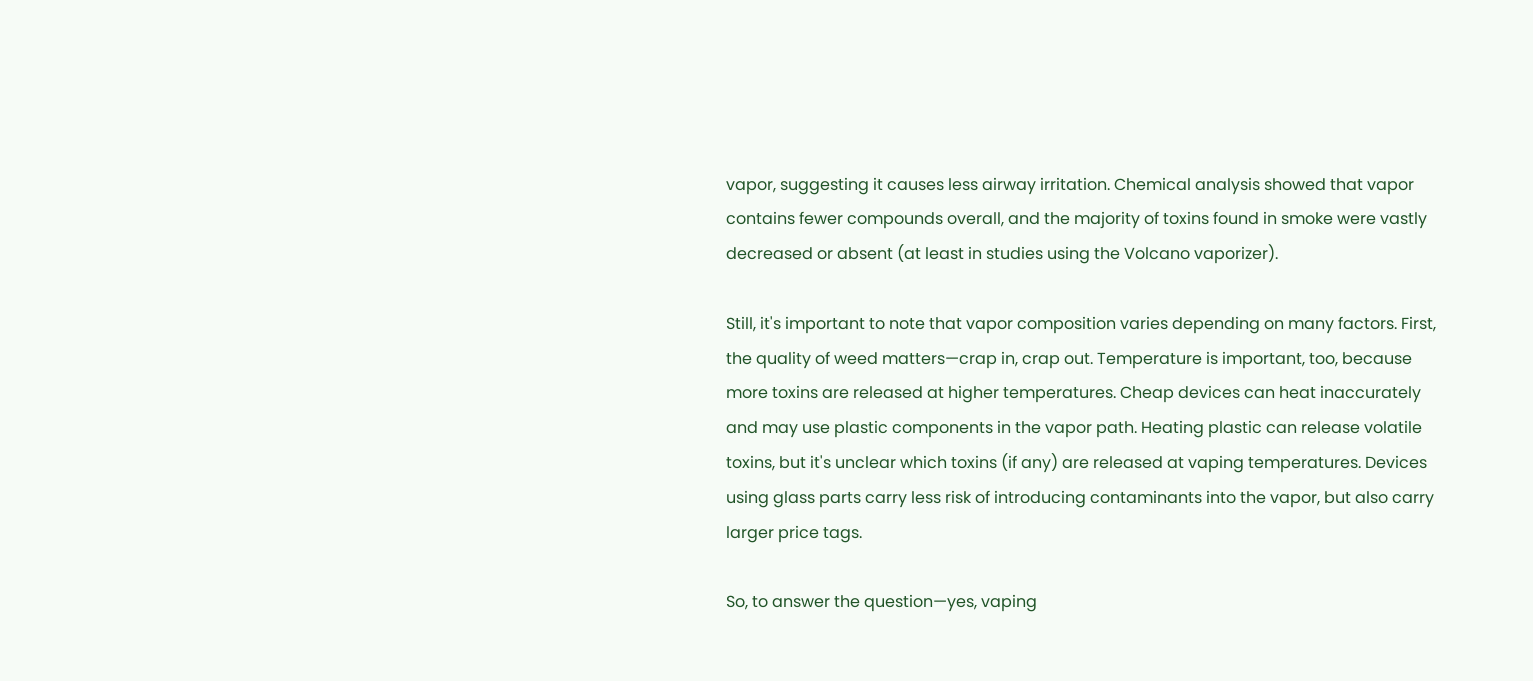vapor, suggesting it causes less airway irritation. Chemical analysis showed that vapor contains fewer compounds overall, and the majority of toxins found in smoke were vastly decreased or absent (at least in studies using the Volcano vaporizer).

Still, it's important to note that vapor composition varies depending on many factors. First, the quality of weed matters—crap in, crap out. Temperature is important, too, because more toxins are released at higher temperatures. Cheap devices can heat inaccurately and may use plastic components in the vapor path. Heating plastic can release volatile toxins, but it's unclear which toxins (if any) are released at vaping temperatures. Devices using glass parts carry less risk of introducing contaminants into the vapor, but also carry larger price tags.

So, to answer the question—yes, vaping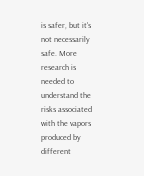is safer, but it's not necessarily safe. More research is needed to understand the risks associated with the vapors produced by different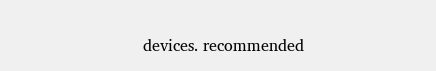devices. recommended